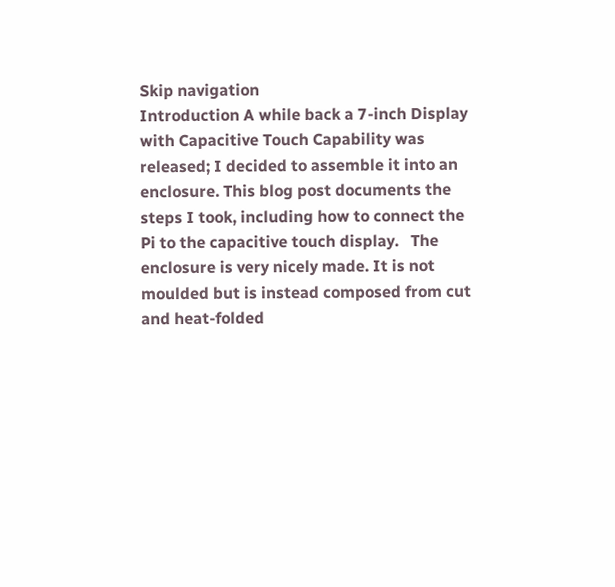Skip navigation
Introduction A while back a 7-inch Display with Capacitive Touch Capability was released; I decided to assemble it into an enclosure. This blog post documents the steps I took, including how to connect the Pi to the capacitive touch display.   The enclosure is very nicely made. It is not moulded but is instead composed from cut and heat-folded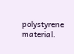polystyrene material.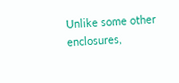Unlike some other enclosures,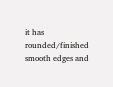it has rounded/finished smooth edges and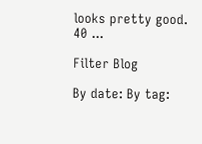looks pretty good.   40 ...

Filter Blog

By date: By tag: